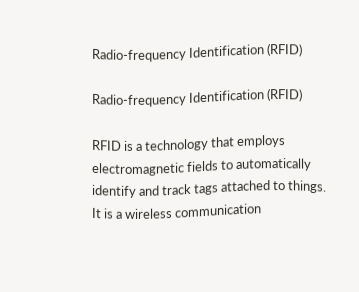Radio-frequency Identification (RFID)

Radio-frequency Identification (RFID)

RFID is a technology that employs electromagnetic fields to automatically identify and track tags attached to things. It is a wireless communication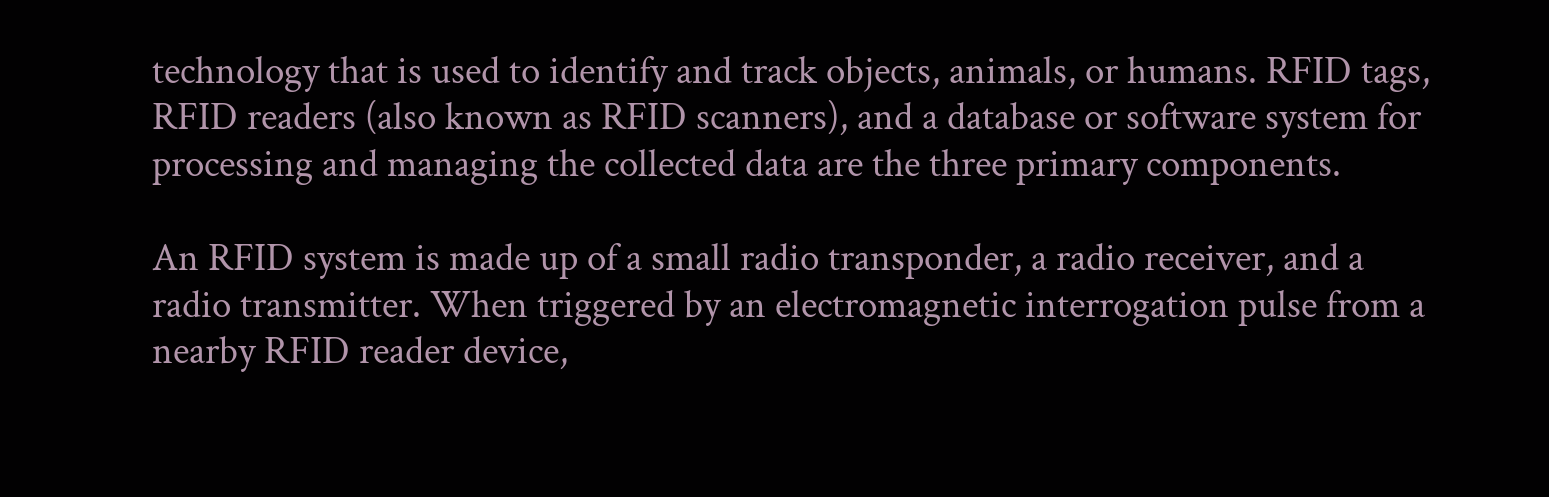technology that is used to identify and track objects, animals, or humans. RFID tags, RFID readers (also known as RFID scanners), and a database or software system for processing and managing the collected data are the three primary components.

An RFID system is made up of a small radio transponder, a radio receiver, and a radio transmitter. When triggered by an electromagnetic interrogation pulse from a nearby RFID reader device,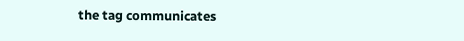the tag communicates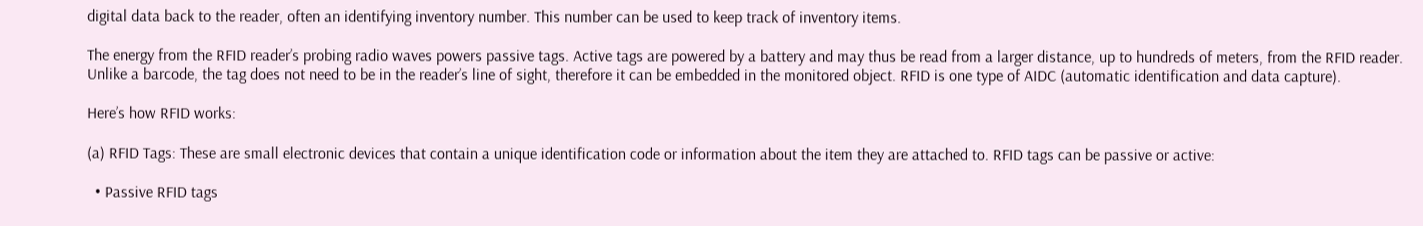digital data back to the reader, often an identifying inventory number. This number can be used to keep track of inventory items.

The energy from the RFID reader’s probing radio waves powers passive tags. Active tags are powered by a battery and may thus be read from a larger distance, up to hundreds of meters, from the RFID reader. Unlike a barcode, the tag does not need to be in the reader’s line of sight, therefore it can be embedded in the monitored object. RFID is one type of AIDC (automatic identification and data capture).

Here’s how RFID works:

(a) RFID Tags: These are small electronic devices that contain a unique identification code or information about the item they are attached to. RFID tags can be passive or active:

  • Passive RFID tags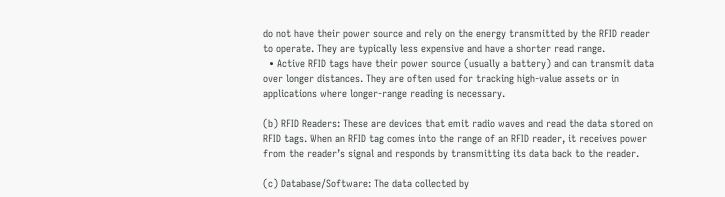do not have their power source and rely on the energy transmitted by the RFID reader to operate. They are typically less expensive and have a shorter read range.
  • Active RFID tags have their power source (usually a battery) and can transmit data over longer distances. They are often used for tracking high-value assets or in applications where longer-range reading is necessary.

(b) RFID Readers: These are devices that emit radio waves and read the data stored on RFID tags. When an RFID tag comes into the range of an RFID reader, it receives power from the reader’s signal and responds by transmitting its data back to the reader.

(c) Database/Software: The data collected by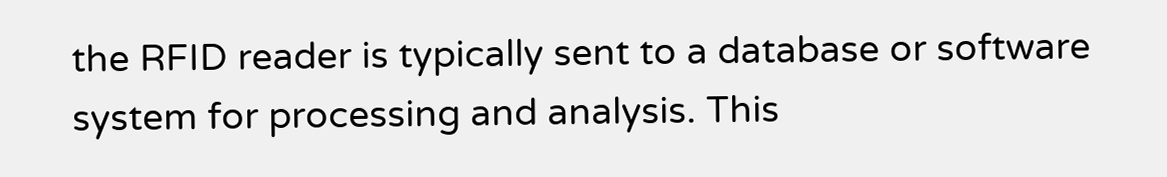the RFID reader is typically sent to a database or software system for processing and analysis. This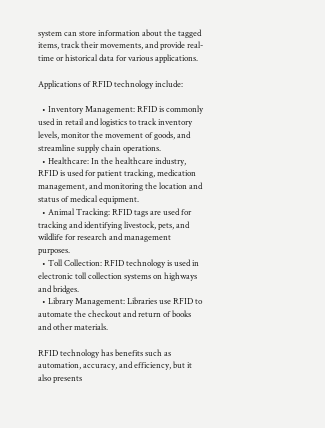system can store information about the tagged items, track their movements, and provide real-time or historical data for various applications.

Applications of RFID technology include:

  • Inventory Management: RFID is commonly used in retail and logistics to track inventory levels, monitor the movement of goods, and streamline supply chain operations.
  • Healthcare: In the healthcare industry, RFID is used for patient tracking, medication management, and monitoring the location and status of medical equipment.
  • Animal Tracking: RFID tags are used for tracking and identifying livestock, pets, and wildlife for research and management purposes.
  • Toll Collection: RFID technology is used in electronic toll collection systems on highways and bridges.
  • Library Management: Libraries use RFID to automate the checkout and return of books and other materials.

RFID technology has benefits such as automation, accuracy, and efficiency, but it also presents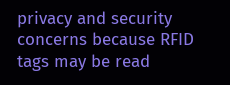privacy and security concerns because RFID tags may be read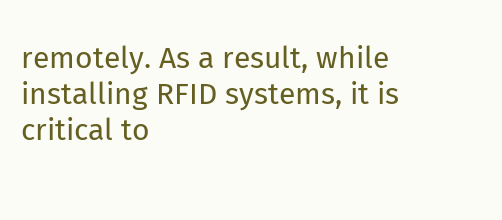remotely. As a result, while installing RFID systems, it is critical to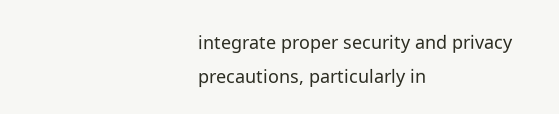integrate proper security and privacy precautions, particularly in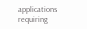applications requiring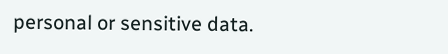personal or sensitive data.